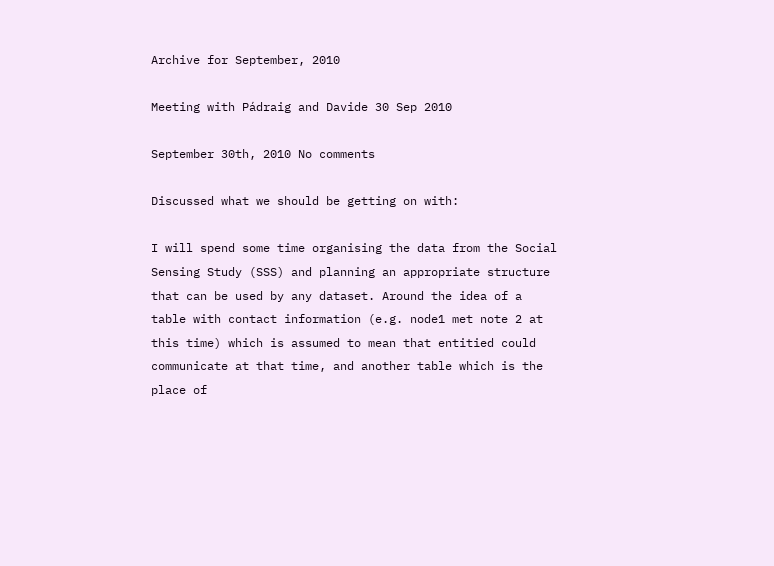Archive for September, 2010

Meeting with Pádraig and Davide 30 Sep 2010

September 30th, 2010 No comments

Discussed what we should be getting on with:

I will spend some time organising the data from the Social Sensing Study (SSS) and planning an appropriate structure that can be used by any dataset. Around the idea of a table with contact information (e.g. node1 met note 2 at this time) which is assumed to mean that entitied could communicate at that time, and another table which is the place of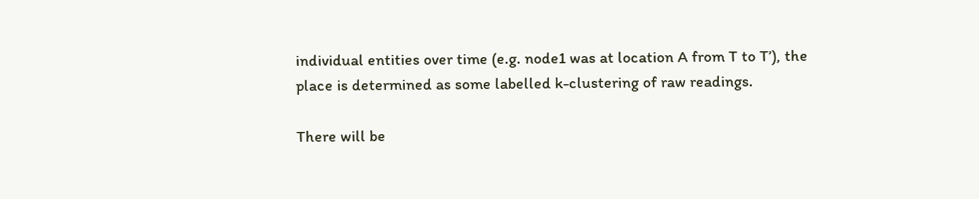individual entities over time (e.g. node1 was at location A from T to T’), the place is determined as some labelled k-clustering of raw readings.

There will be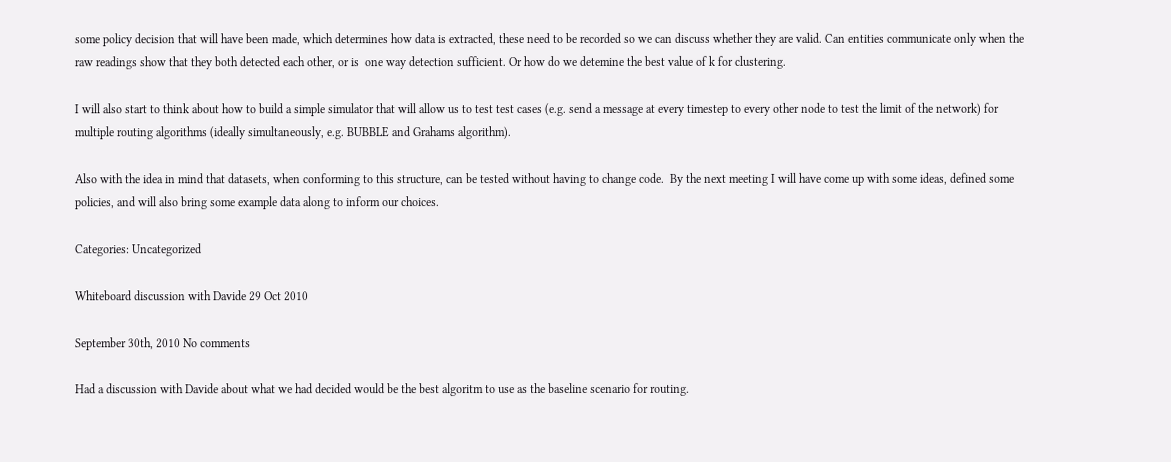some policy decision that will have been made, which determines how data is extracted, these need to be recorded so we can discuss whether they are valid. Can entities communicate only when the raw readings show that they both detected each other, or is  one way detection sufficient. Or how do we detemine the best value of k for clustering.

I will also start to think about how to build a simple simulator that will allow us to test test cases (e.g. send a message at every timestep to every other node to test the limit of the network) for multiple routing algorithms (ideally simultaneously, e.g. BUBBLE and Grahams algorithm).

Also with the idea in mind that datasets, when conforming to this structure, can be tested without having to change code.  By the next meeting I will have come up with some ideas, defined some policies, and will also bring some example data along to inform our choices.

Categories: Uncategorized

Whiteboard discussion with Davide 29 Oct 2010

September 30th, 2010 No comments

Had a discussion with Davide about what we had decided would be the best algoritm to use as the baseline scenario for routing.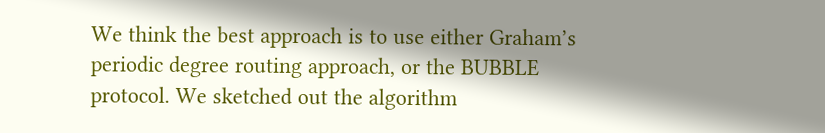We think the best approach is to use either Graham’s periodic degree routing approach, or the BUBBLE protocol. We sketched out the algorithm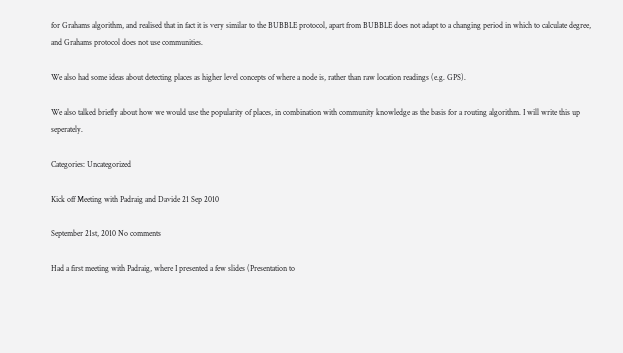for Grahams algorithm, and realised that in fact it is very similar to the BUBBLE protocol, apart from BUBBLE does not adapt to a changing period in which to calculate degree, and Grahams protocol does not use communities.

We also had some ideas about detecting places as higher level concepts of where a node is, rather than raw location readings (e.g. GPS).

We also talked briefly about how we would use the popularity of places, in combination with community knowledge as the basis for a routing algorithm. I will write this up seperately.

Categories: Uncategorized

Kick off Meeting with Padraig and Davide 21 Sep 2010

September 21st, 2010 No comments

Had a first meeting with Padraig, where I presented a few slides (Presentation to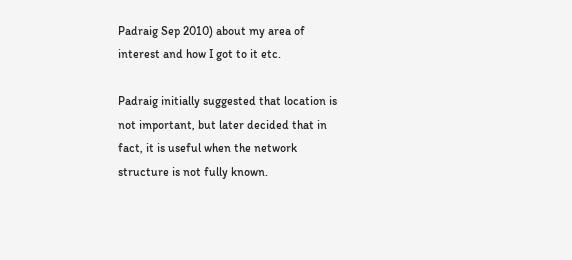Padraig Sep 2010) about my area of interest and how I got to it etc.

Padraig initially suggested that location is not important, but later decided that in fact, it is useful when the network structure is not fully known.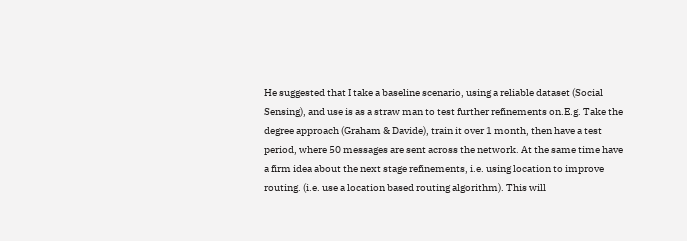He suggested that I take a baseline scenario, using a reliable dataset (Social Sensing), and use is as a straw man to test further refinements on.E.g. Take the degree approach (Graham & Davide), train it over 1 month, then have a test period, where 50 messages are sent across the network. At the same time have a firm idea about the next stage refinements, i.e. using location to improve routing. (i.e. use a location based routing algorithm). This will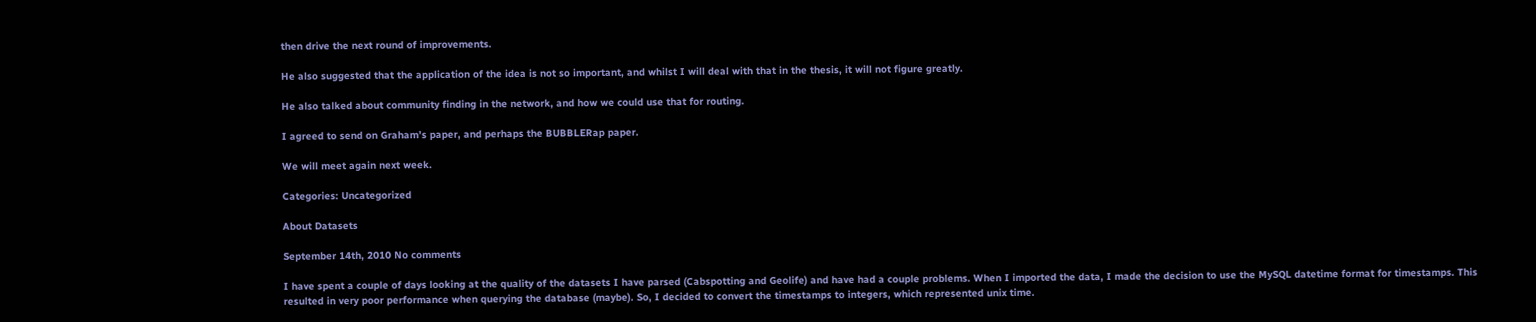then drive the next round of improvements.

He also suggested that the application of the idea is not so important, and whilst I will deal with that in the thesis, it will not figure greatly.

He also talked about community finding in the network, and how we could use that for routing.

I agreed to send on Graham’s paper, and perhaps the BUBBLERap paper.

We will meet again next week.

Categories: Uncategorized

About Datasets

September 14th, 2010 No comments

I have spent a couple of days looking at the quality of the datasets I have parsed (Cabspotting and Geolife) and have had a couple problems. When I imported the data, I made the decision to use the MySQL datetime format for timestamps. This resulted in very poor performance when querying the database (maybe). So, I decided to convert the timestamps to integers, which represented unix time.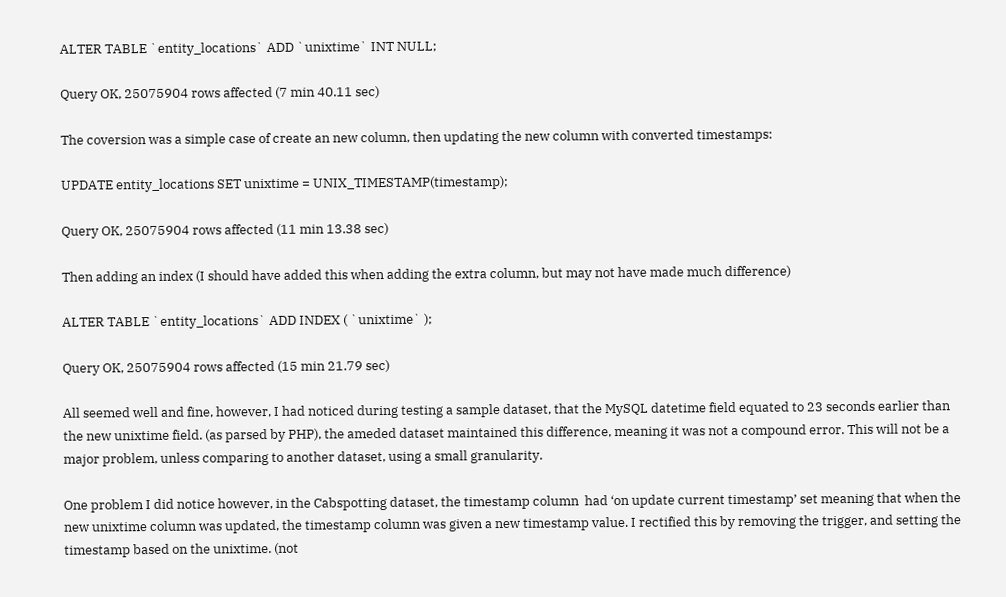ALTER TABLE `entity_locations` ADD `unixtime` INT NULL;

Query OK, 25075904 rows affected (7 min 40.11 sec)

The coversion was a simple case of create an new column, then updating the new column with converted timestamps:

UPDATE entity_locations SET unixtime = UNIX_TIMESTAMP(timestamp);

Query OK, 25075904 rows affected (11 min 13.38 sec)

Then adding an index (I should have added this when adding the extra column, but may not have made much difference)

ALTER TABLE `entity_locations` ADD INDEX ( `unixtime` );

Query OK, 25075904 rows affected (15 min 21.79 sec)

All seemed well and fine, however, I had noticed during testing a sample dataset, that the MySQL datetime field equated to 23 seconds earlier than the new unixtime field. (as parsed by PHP), the ameded dataset maintained this difference, meaning it was not a compound error. This will not be a major problem, unless comparing to another dataset, using a small granularity.

One problem I did notice however, in the Cabspotting dataset, the timestamp column  had ‘on update current timestamp’ set meaning that when the new unixtime column was updated, the timestamp column was given a new timestamp value. I rectified this by removing the trigger, and setting the timestamp based on the unixtime. (not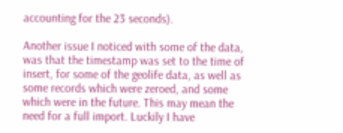accounting for the 23 seconds).

Another issue I noticed with some of the data, was that the timestamp was set to the time of insert, for some of the geolife data, as well as some records which were zeroed, and some which were in the future. This may mean the need for a full import. Luckily I have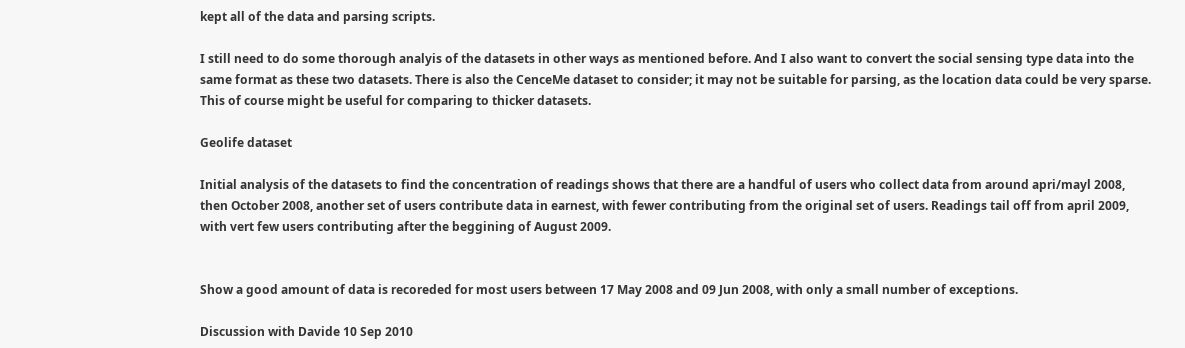kept all of the data and parsing scripts.

I still need to do some thorough analyis of the datasets in other ways as mentioned before. And I also want to convert the social sensing type data into the same format as these two datasets. There is also the CenceMe dataset to consider; it may not be suitable for parsing, as the location data could be very sparse. This of course might be useful for comparing to thicker datasets.

Geolife dataset

Initial analysis of the datasets to find the concentration of readings shows that there are a handful of users who collect data from around apri/mayl 2008, then October 2008, another set of users contribute data in earnest, with fewer contributing from the original set of users. Readings tail off from april 2009, with vert few users contributing after the beggining of August 2009.


Show a good amount of data is recoreded for most users between 17 May 2008 and 09 Jun 2008, with only a small number of exceptions.

Discussion with Davide 10 Sep 2010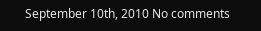September 10th, 2010 No comments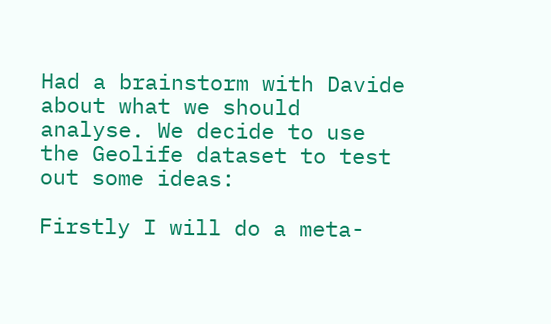Had a brainstorm with Davide about what we should analyse. We decide to use the Geolife dataset to test out some ideas:

Firstly I will do a meta-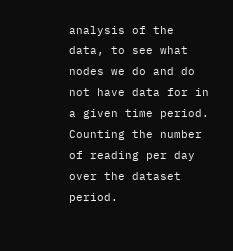analysis of the data, to see what nodes we do and do not have data for in a given time period. Counting the number of reading per day over the dataset period.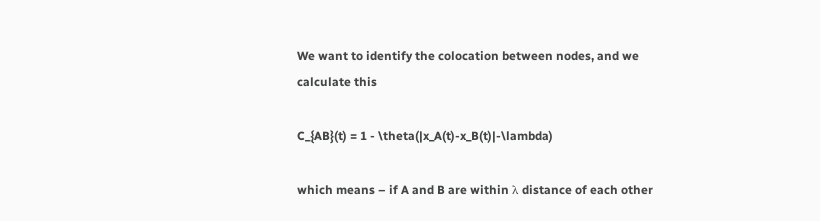We want to identify the colocation between nodes, and we calculate this

C_{AB}(t) = 1 - \theta(|x_A(t)-x_B(t)|-\lambda)

which means – if A and B are within λ distance of each other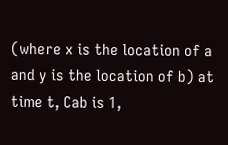(where x is the location of a and y is the location of b) at time t, Cab is 1,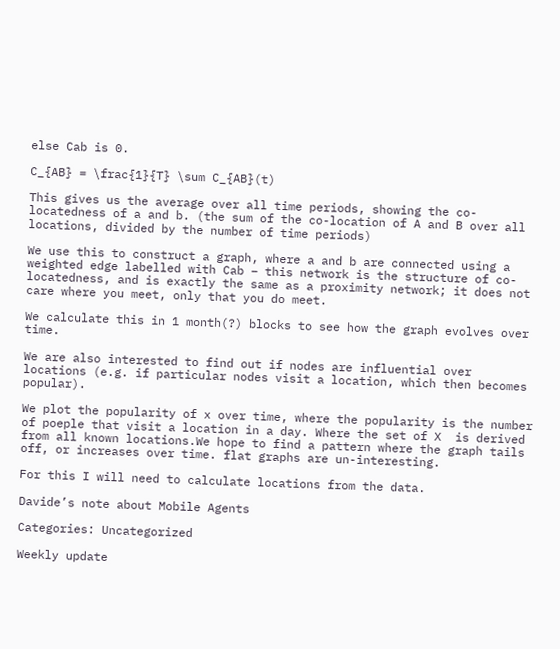else Cab is 0.

C_{AB} = \frac{1}{T} \sum C_{AB}(t)

This gives us the average over all time periods, showing the co-locatedness of a and b. (the sum of the co-location of A and B over all locations, divided by the number of time periods)

We use this to construct a graph, where a and b are connected using a weighted edge labelled with Cab – this network is the structure of co-locatedness, and is exactly the same as a proximity network; it does not care where you meet, only that you do meet.

We calculate this in 1 month(?) blocks to see how the graph evolves over time.

We are also interested to find out if nodes are influential over locations (e.g. if particular nodes visit a location, which then becomes popular).

We plot the popularity of x over time, where the popularity is the number of poeple that visit a location in a day. Where the set of X  is derived from all known locations.We hope to find a pattern where the graph tails off, or increases over time. flat graphs are un-interesting.

For this I will need to calculate locations from the data.

Davide’s note about Mobile Agents

Categories: Uncategorized

Weekly update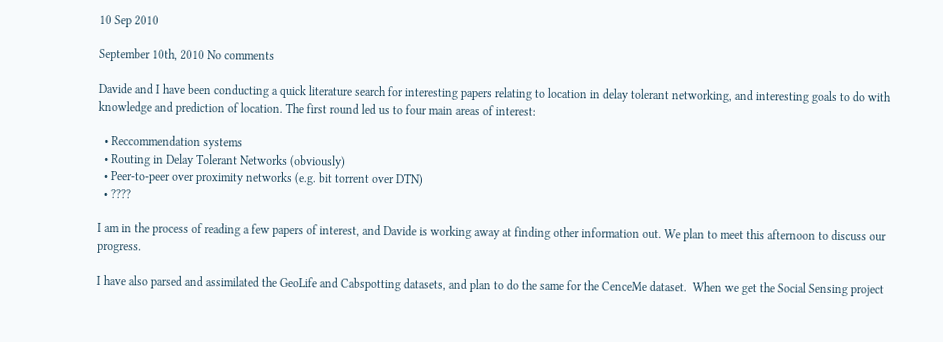10 Sep 2010

September 10th, 2010 No comments

Davide and I have been conducting a quick literature search for interesting papers relating to location in delay tolerant networking, and interesting goals to do with knowledge and prediction of location. The first round led us to four main areas of interest:

  • Reccommendation systems
  • Routing in Delay Tolerant Networks (obviously)
  • Peer-to-peer over proximity networks (e.g. bit torrent over DTN)
  • ????

I am in the process of reading a few papers of interest, and Davide is working away at finding other information out. We plan to meet this afternoon to discuss our progress.

I have also parsed and assimilated the GeoLife and Cabspotting datasets, and plan to do the same for the CenceMe dataset.  When we get the Social Sensing project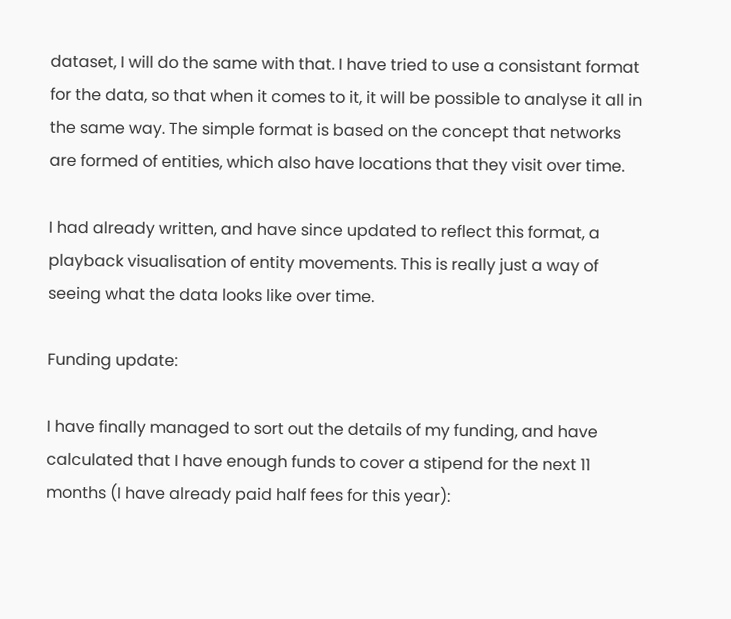dataset, I will do the same with that. I have tried to use a consistant format for the data, so that when it comes to it, it will be possible to analyse it all in the same way. The simple format is based on the concept that networks are formed of entities, which also have locations that they visit over time.

I had already written, and have since updated to reflect this format, a playback visualisation of entity movements. This is really just a way of seeing what the data looks like over time.

Funding update:

I have finally managed to sort out the details of my funding, and have calculated that I have enough funds to cover a stipend for the next 11 months (I have already paid half fees for this year):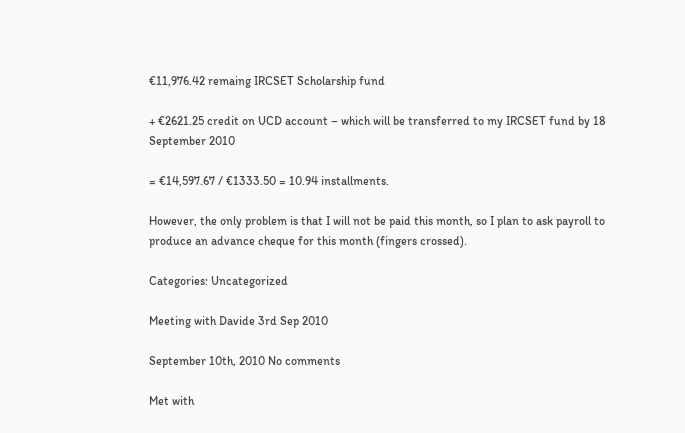€11,976.42 remaing IRCSET Scholarship fund

+ €2621.25 credit on UCD account – which will be transferred to my IRCSET fund by 18 September 2010

= €14,597.67 / €1333.50 = 10.94 installments.

However, the only problem is that I will not be paid this month, so I plan to ask payroll to produce an advance cheque for this month (fingers crossed).

Categories: Uncategorized

Meeting with Davide 3rd Sep 2010

September 10th, 2010 No comments

Met with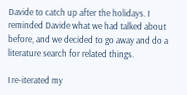Davide to catch up after the holidays. I reminded Davide what we had talked about before, and we decided to go away and do a literature search for related things.

I re-iterated my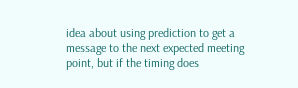idea about using prediction to get a message to the next expected meeting point, but if the timing does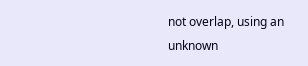not overlap, using an unknown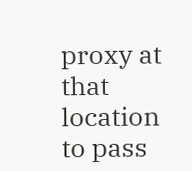proxy at that location to pass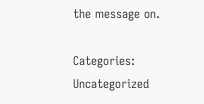the message on.

Categories: Uncategorized